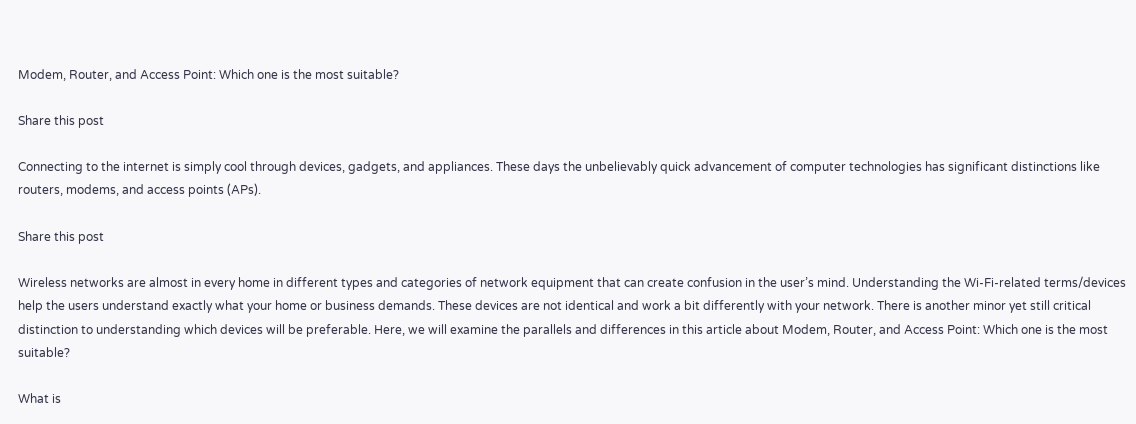Modem, Router, and Access Point: Which one is the most suitable?

Share this post

Connecting to the internet is simply cool through devices, gadgets, and appliances. These days the unbelievably quick advancement of computer technologies has significant distinctions like routers, modems, and access points (APs).

Share this post

Wireless networks are almost in every home in different types and categories of network equipment that can create confusion in the user’s mind. Understanding the Wi-Fi-related terms/devices help the users understand exactly what your home or business demands. These devices are not identical and work a bit differently with your network. There is another minor yet still critical distinction to understanding which devices will be preferable. Here, we will examine the parallels and differences in this article about Modem, Router, and Access Point: Which one is the most suitable?

What is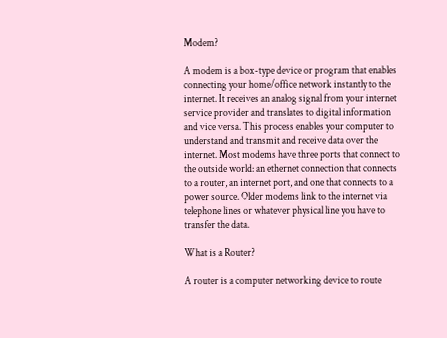Modem?

A modem is a box-type device or program that enables connecting your home/office network instantly to the internet. It receives an analog signal from your internet service provider and translates to digital information and vice versa. This process enables your computer to understand and transmit and receive data over the internet. Most modems have three ports that connect to the outside world: an ethernet connection that connects to a router, an internet port, and one that connects to a power source. Older modems link to the internet via telephone lines or whatever physical line you have to transfer the data.

What is a Router?

A router is a computer networking device to route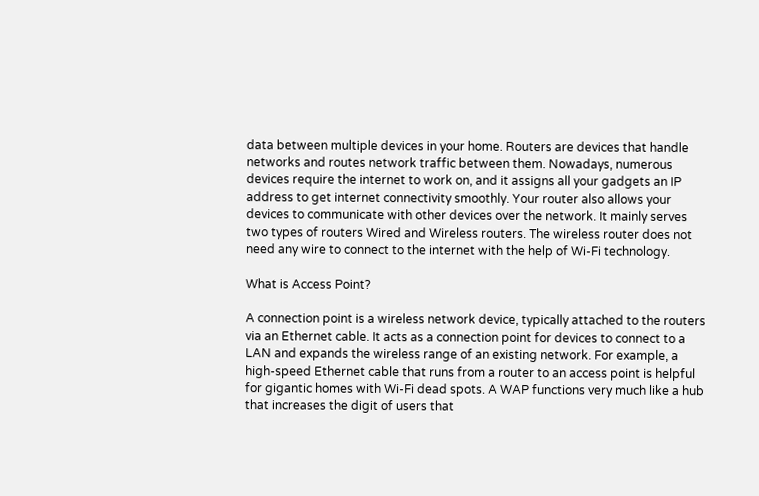data between multiple devices in your home. Routers are devices that handle networks and routes network traffic between them. Nowadays, numerous devices require the internet to work on, and it assigns all your gadgets an IP address to get internet connectivity smoothly. Your router also allows your devices to communicate with other devices over the network. It mainly serves two types of routers Wired and Wireless routers. The wireless router does not need any wire to connect to the internet with the help of Wi-Fi technology.

What is Access Point?

A connection point is a wireless network device, typically attached to the routers via an Ethernet cable. It acts as a connection point for devices to connect to a LAN and expands the wireless range of an existing network. For example, a high-speed Ethernet cable that runs from a router to an access point is helpful for gigantic homes with Wi-Fi dead spots. A WAP functions very much like a hub that increases the digit of users that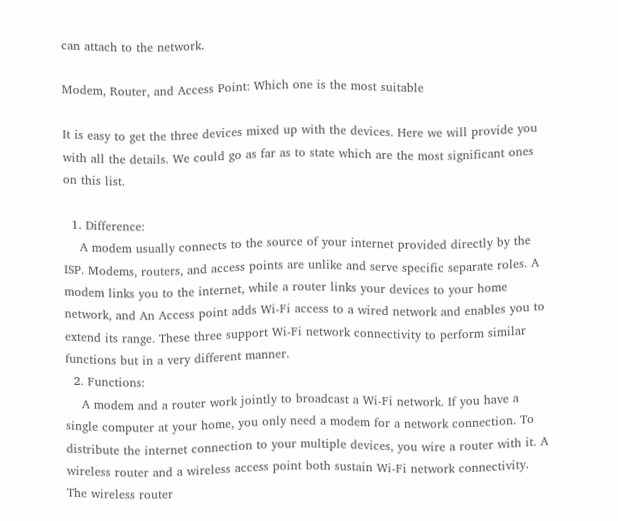can attach to the network.

Modem, Router, and Access Point: Which one is the most suitable

It is easy to get the three devices mixed up with the devices. Here we will provide you with all the details. We could go as far as to state which are the most significant ones on this list.

  1. Difference:
    A modem usually connects to the source of your internet provided directly by the ISP. Modems, routers, and access points are unlike and serve specific separate roles. A modem links you to the internet, while a router links your devices to your home network, and An Access point adds Wi-Fi access to a wired network and enables you to extend its range. These three support Wi-Fi network connectivity to perform similar functions but in a very different manner.
  2. Functions:
    A modem and a router work jointly to broadcast a Wi-Fi network. If you have a single computer at your home, you only need a modem for a network connection. To distribute the internet connection to your multiple devices, you wire a router with it. A wireless router and a wireless access point both sustain Wi-Fi network connectivity. The wireless router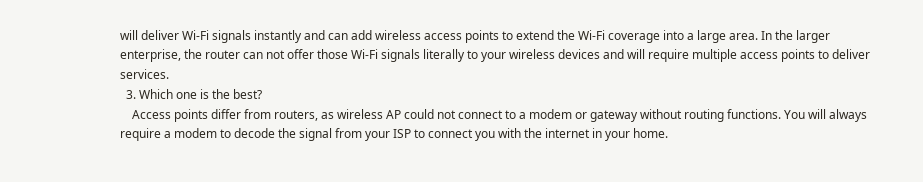will deliver Wi-Fi signals instantly and can add wireless access points to extend the Wi-Fi coverage into a large area. In the larger enterprise, the router can not offer those Wi-Fi signals literally to your wireless devices and will require multiple access points to deliver services.
  3. Which one is the best?
    Access points differ from routers, as wireless AP could not connect to a modem or gateway without routing functions. You will always require a modem to decode the signal from your ISP to connect you with the internet in your home.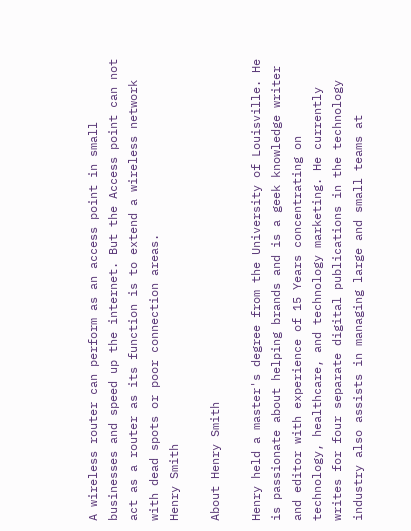A wireless router can perform as an access point in small businesses and speed up the internet. But the Access point can not act as a router as its function is to extend a wireless network with dead spots or poor connection areas.
Henry Smith

About Henry Smith

Henry held a master's degree from the University of Louisville. He is passionate about helping brands and is a geek knowledge writer and editor with experience of 15 Years concentrating on technology, healthcare, and technology marketing. He currently writes for four separate digital publications in the technology industry also assists in managing large and small teams at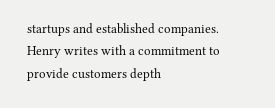startups and established companies. Henry writes with a commitment to provide customers depth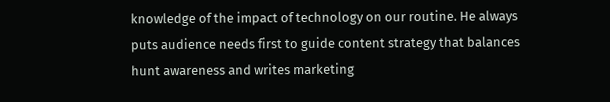knowledge of the impact of technology on our routine. He always puts audience needs first to guide content strategy that balances hunt awareness and writes marketing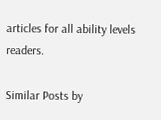articles for all ability levels readers.

Similar Posts by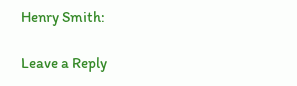Henry Smith:

Leave a Reply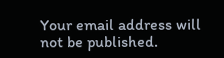Your email address will not be published.